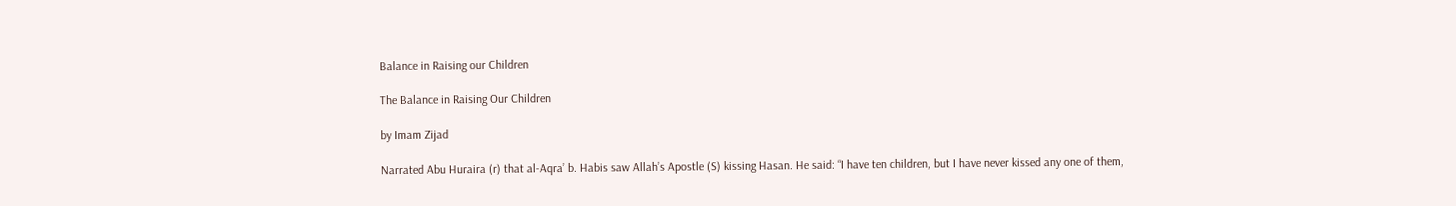Balance in Raising our Children

The Balance in Raising Our Children

by Imam Zijad

Narrated Abu Huraira (r) that al-Aqra’ b. Habis saw Allah’s Apostle (S) kissing Hasan. He said: “I have ten children, but I have never kissed any one of them,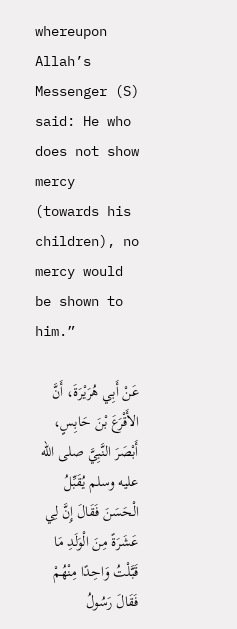whereupon Allah’s Messenger (S) said: He who does not show mercy (towards his children), no mercy would be shown to him.”

عَنْ أَبِي هُرَيْرَةَ، أَنَّ الأَقْرَعَ بْنَ حَابِسٍ، أَبْصَرَ النَّبِيَّ صلى الله عليه وسلم يُقَبِّلُ الْحَسَنَ فَقَالَ إِنَّ لِي عَشَرَةً مِنَ الْوَلَدِ مَا قَبَّلْتُ وَاحِدًا مِنْهُمْ فَقَالَ رَسُولُ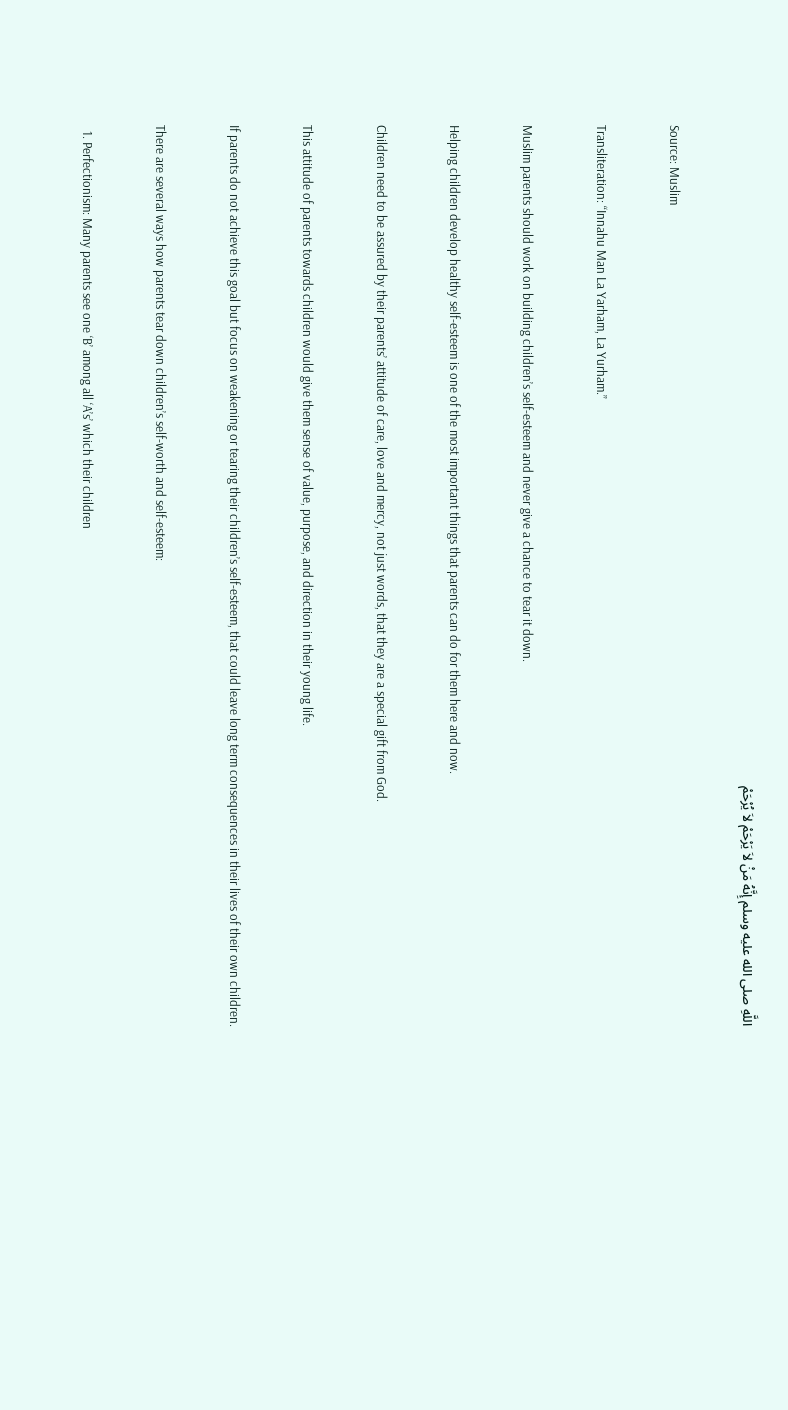اللَّهِ صلى الله عليه وسلم إِنَّهُ مَنْ لاَ يَرْحَمْ لاَ يُرْحَمْ

Source: Muslim

Transliteration: “Innahu Man La Yarham, La Yurham.”

Muslim parents should work on building children’s self-esteem and never give a chance to tear it down.

Helping children develop healthy self-esteem is one of the most important things that parents can do for them here and now.

Children need to be assured by their parents’ attitude of care, love and mercy, not just words, that they are a special gift from God.

This attitude of parents towards children would give them sense of value, purpose, and direction in their young life.

If parents do not achieve this goal but focus on weakening or tearing their children’s self-esteem, that could leave long term consequences in their lives of their own children.

There are several ways how parents tear down children’s self-worth and self-esteem:

  1. Perfectionism: Many parents see one ‘B’ among all ‘A’s’ which their children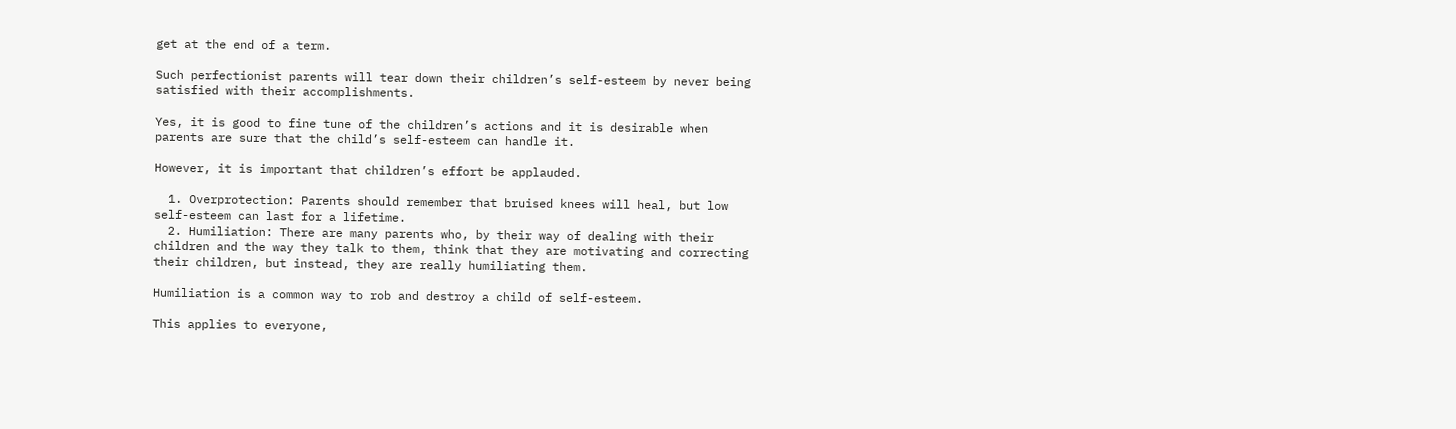get at the end of a term.

Such perfectionist parents will tear down their children’s self-esteem by never being satisfied with their accomplishments.

Yes, it is good to fine tune of the children’s actions and it is desirable when parents are sure that the child’s self-esteem can handle it.

However, it is important that children’s effort be applauded.

  1. Overprotection: Parents should remember that bruised knees will heal, but low self-esteem can last for a lifetime.
  2. Humiliation: There are many parents who, by their way of dealing with their children and the way they talk to them, think that they are motivating and correcting their children, but instead, they are really humiliating them.

Humiliation is a common way to rob and destroy a child of self-esteem.

This applies to everyone,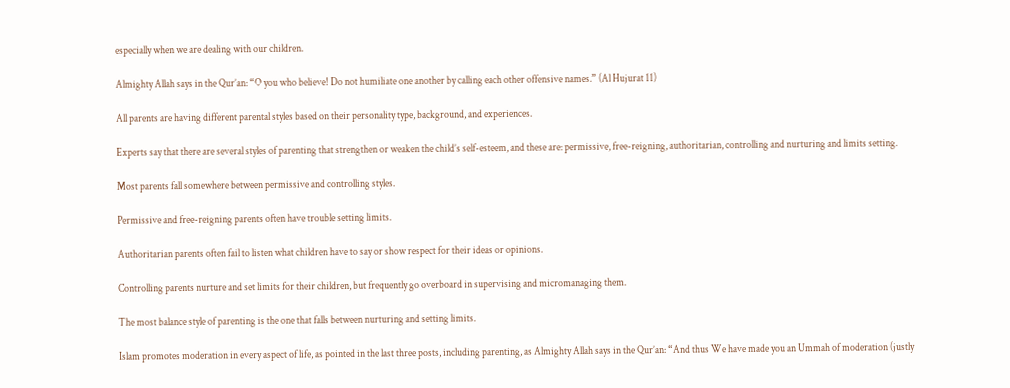especially when we are dealing with our children.

Almighty Allah says in the Qur’an: “O you who believe! Do not humiliate one another by calling each other offensive names.” (Al Hujurat 11)

All parents are having different parental styles based on their personality type, background, and experiences.

Experts say that there are several styles of parenting that strengthen or weaken the child’s self-esteem, and these are: permissive, free-reigning, authoritarian, controlling and nurturing and limits setting.

Most parents fall somewhere between permissive and controlling styles.

Permissive and free-reigning parents often have trouble setting limits.

Authoritarian parents often fail to listen what children have to say or show respect for their ideas or opinions.

Controlling parents nurture and set limits for their children, but frequently go overboard in supervising and micromanaging them.

The most balance style of parenting is the one that falls between nurturing and setting limits.

Islam promotes moderation in every aspect of life, as pointed in the last three posts, including parenting, as Almighty Allah says in the Qur’an: “And thus We have made you an Ummah of moderation (justly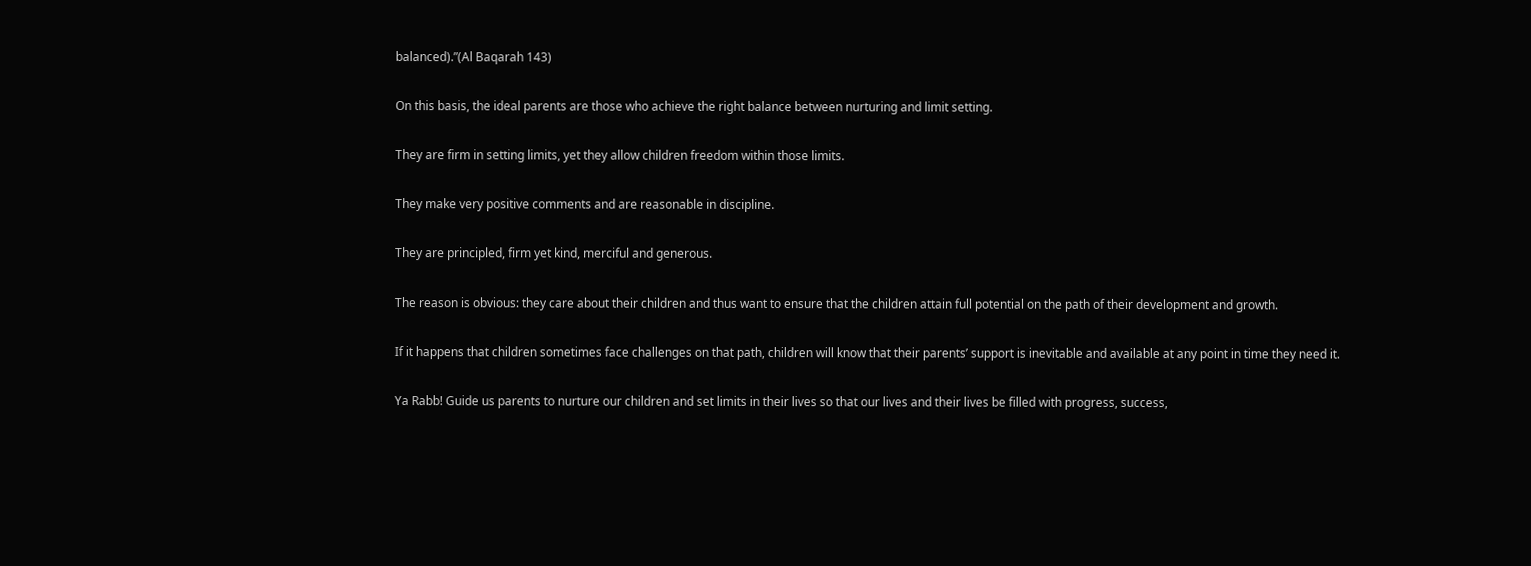balanced).”(Al Baqarah 143)

On this basis, the ideal parents are those who achieve the right balance between nurturing and limit setting.

They are firm in setting limits, yet they allow children freedom within those limits.

They make very positive comments and are reasonable in discipline.

They are principled, firm yet kind, merciful and generous.

The reason is obvious: they care about their children and thus want to ensure that the children attain full potential on the path of their development and growth.

If it happens that children sometimes face challenges on that path, children will know that their parents’ support is inevitable and available at any point in time they need it.

Ya Rabb! Guide us parents to nurture our children and set limits in their lives so that our lives and their lives be filled with progress, success,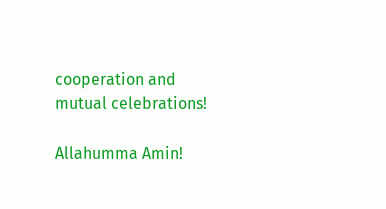cooperation and mutual celebrations!

Allahumma Amin!